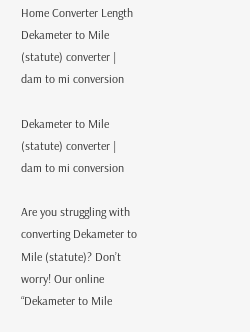Home Converter Length Dekameter to Mile (statute) converter | dam to mi conversion

Dekameter to Mile (statute) converter | dam to mi conversion

Are you struggling with converting Dekameter to Mile (statute)? Don’t worry! Our online “Dekameter to Mile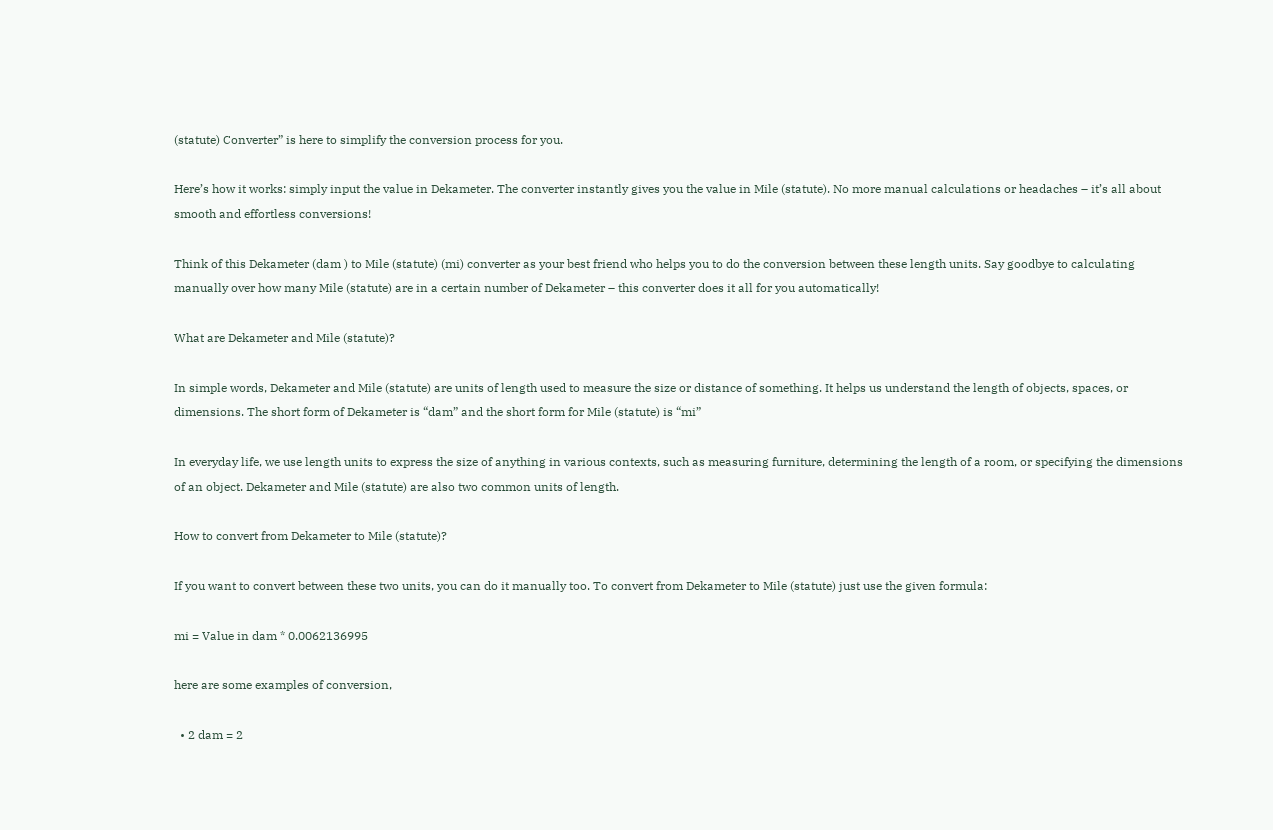(statute) Converter” is here to simplify the conversion process for you.

Here’s how it works: simply input the value in Dekameter. The converter instantly gives you the value in Mile (statute). No more manual calculations or headaches – it’s all about smooth and effortless conversions!

Think of this Dekameter (dam ) to Mile (statute) (mi) converter as your best friend who helps you to do the conversion between these length units. Say goodbye to calculating manually over how many Mile (statute) are in a certain number of Dekameter – this converter does it all for you automatically!

What are Dekameter and Mile (statute)?

In simple words, Dekameter and Mile (statute) are units of length used to measure the size or distance of something. It helps us understand the length of objects, spaces, or dimensions. The short form of Dekameter is “dam” and the short form for Mile (statute) is “mi”

In everyday life, we use length units to express the size of anything in various contexts, such as measuring furniture, determining the length of a room, or specifying the dimensions of an object. Dekameter and Mile (statute) are also two common units of length.

How to convert from Dekameter to Mile (statute)?

If you want to convert between these two units, you can do it manually too. To convert from Dekameter to Mile (statute) just use the given formula:

mi = Value in dam * 0.0062136995

here are some examples of conversion,

  • 2 dam = 2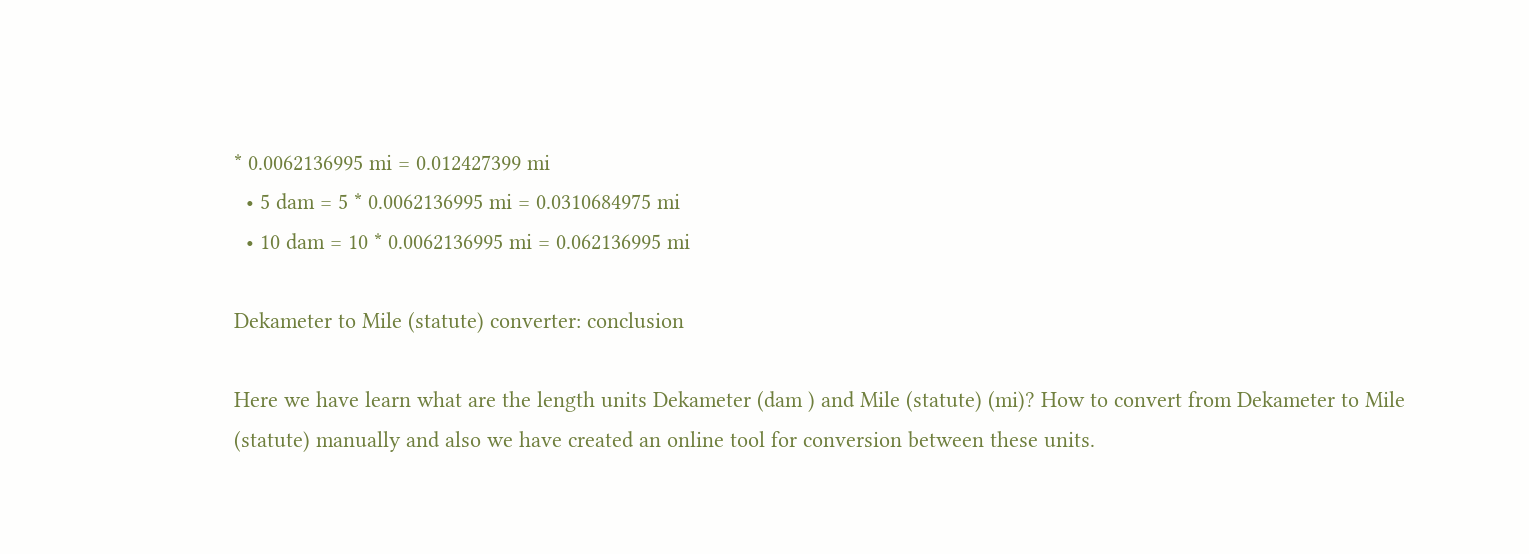* 0.0062136995 mi = 0.012427399 mi
  • 5 dam = 5 * 0.0062136995 mi = 0.0310684975 mi
  • 10 dam = 10 * 0.0062136995 mi = 0.062136995 mi

Dekameter to Mile (statute) converter: conclusion

Here we have learn what are the length units Dekameter (dam ) and Mile (statute) (mi)? How to convert from Dekameter to Mile (statute) manually and also we have created an online tool for conversion between these units.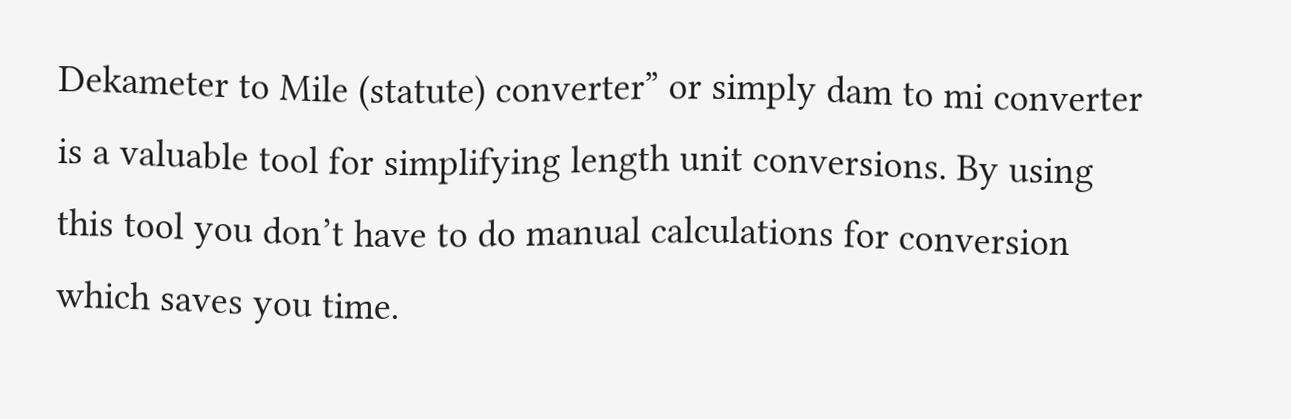Dekameter to Mile (statute) converter” or simply dam to mi converter is a valuable tool for simplifying length unit conversions. By using this tool you don’t have to do manual calculations for conversion which saves you time.